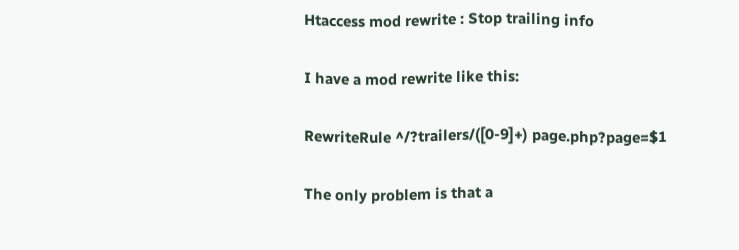Htaccess mod rewrite : Stop trailing info

I have a mod rewrite like this:

RewriteRule ^/?trailers/([0-9]+) page.php?page=$1

The only problem is that a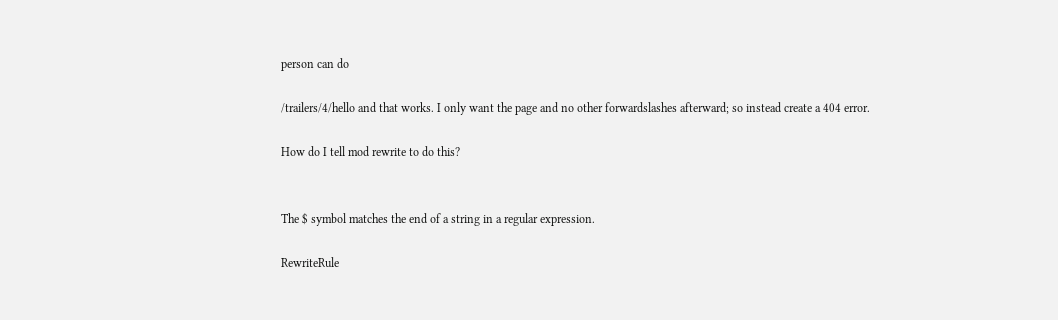person can do

/trailers/4/hello and that works. I only want the page and no other forwardslashes afterward; so instead create a 404 error.

How do I tell mod rewrite to do this?


The $ symbol matches the end of a string in a regular expression.

RewriteRule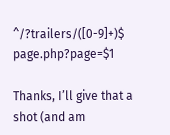^/?trailers/([0-9]+)$ page.php?page=$1

Thanks, I’ll give that a shot (and am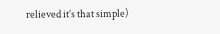relieved it’s that simple)